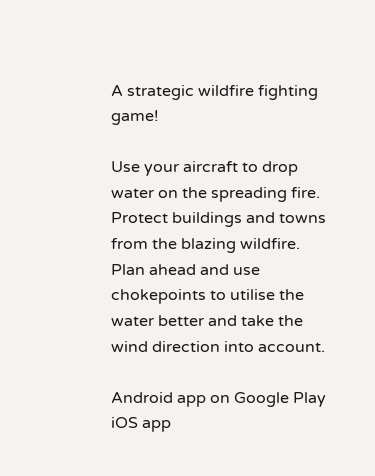A strategic wildfire fighting game!

Use your aircraft to drop water on the spreading fire. Protect buildings and towns from the blazing wildfire. Plan ahead and use chokepoints to utilise the water better and take the wind direction into account.

Android app on Google Play iOS app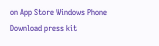on App Store Windows Phone
Download press kit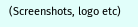(Screenshots, logo etc)